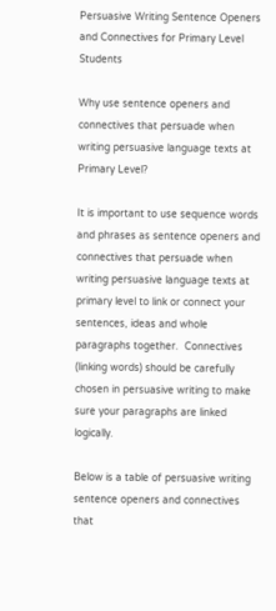Persuasive Writing Sentence Openers and Connectives for Primary Level Students

Why use sentence openers and connectives that persuade when writing persuasive language texts at Primary Level?

It is important to use sequence words and phrases as sentence openers and connectives that persuade when writing persuasive language texts at primary level to link or connect your sentences, ideas and whole paragraphs together.  Connectives (linking words) should be carefully chosen in persuasive writing to make sure your paragraphs are linked logically.

Below is a table of persuasive writing sentence openers and connectives that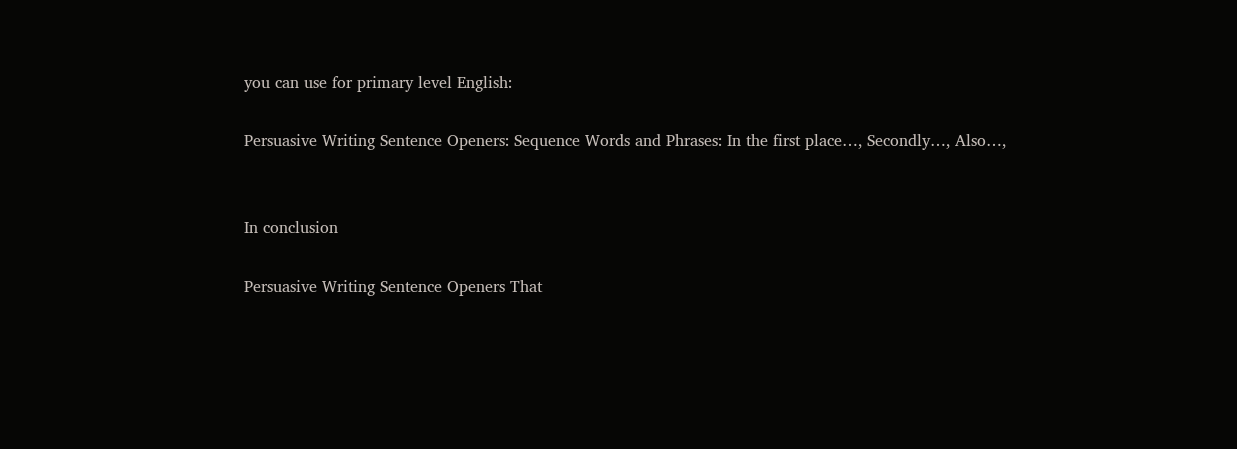you can use for primary level English:

Persuasive Writing Sentence Openers: Sequence Words and Phrases: In the first place…, Secondly…, Also…,


In conclusion

Persuasive Writing Sentence Openers That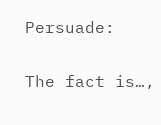Persuade:

The fact is…,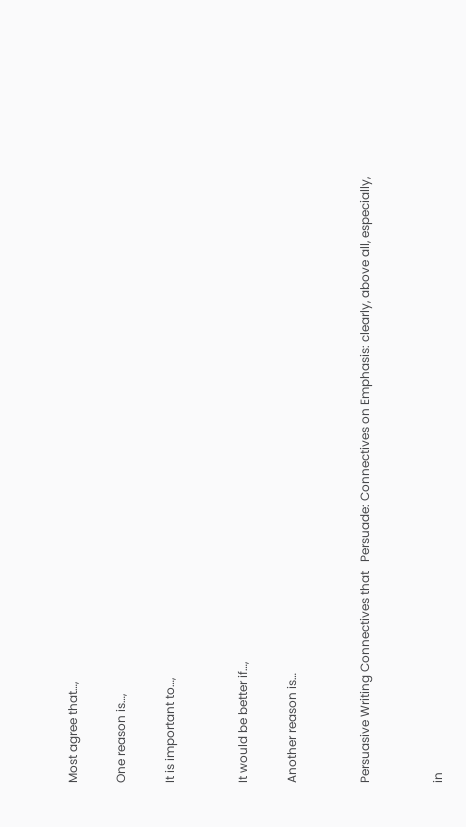Most agree that…,

One reason is…,

It is important to…,


It would be better if…,

Another reason is…


Persuasive Writing Connectives that   Persuade: Connectives on Emphasis: clearly, above all, especially,


in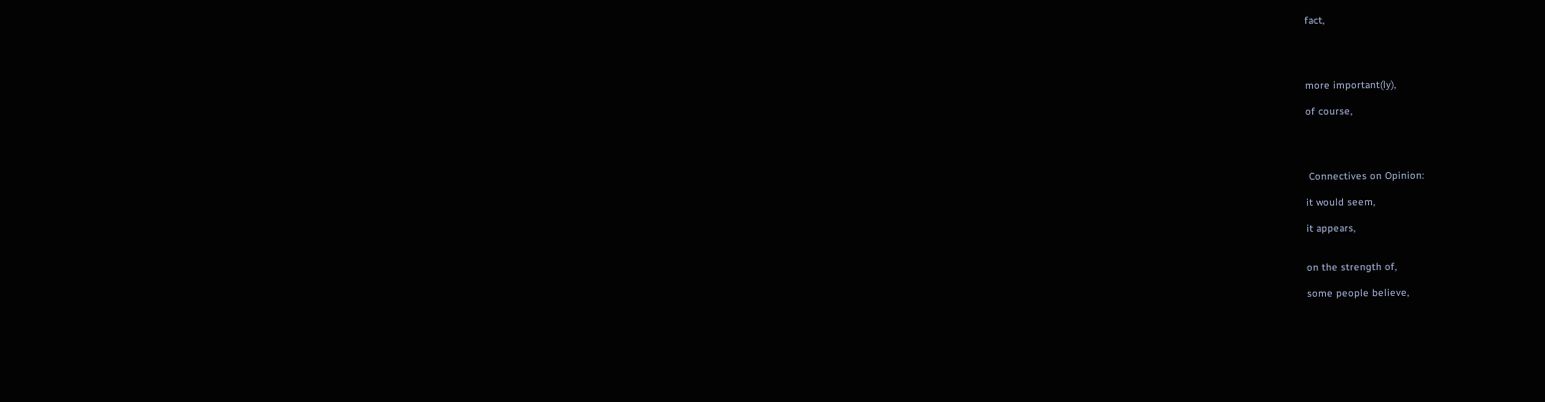fact,




more important(ly),

of course,




 Connectives on Opinion:

it would seem,

it appears,


on the strength of,

some people believe,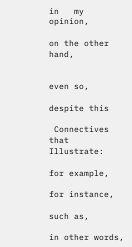in   my opinion,

on the other hand,


even so,

despite this

 Connectives that Illustrate:

for example,

for instance,

such as,

in other words,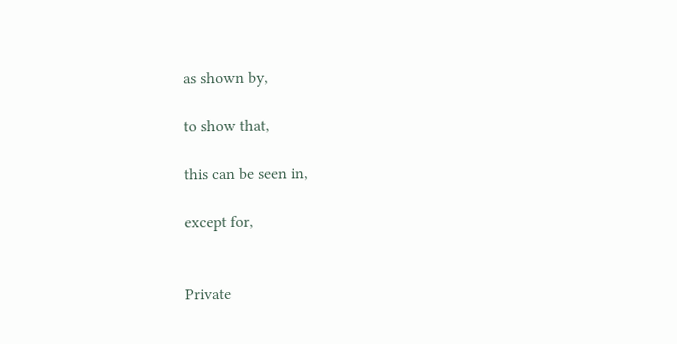as shown by,

to show that,

this can be seen in,

except for,


Private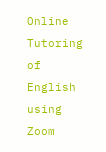Online Tutoring of English using Zoom